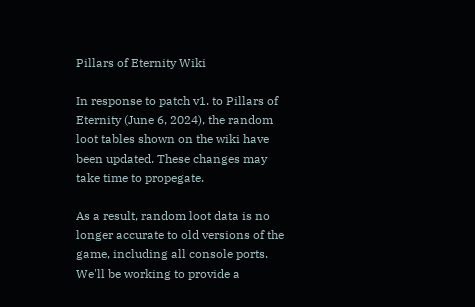Pillars of Eternity Wiki

In response to patch v1. to Pillars of Eternity (June 6, 2024), the random loot tables shown on the wiki have been updated. These changes may take time to propegate.

As a result, random loot data is no longer accurate to old versions of the game, including all console ports. We'll be working to provide a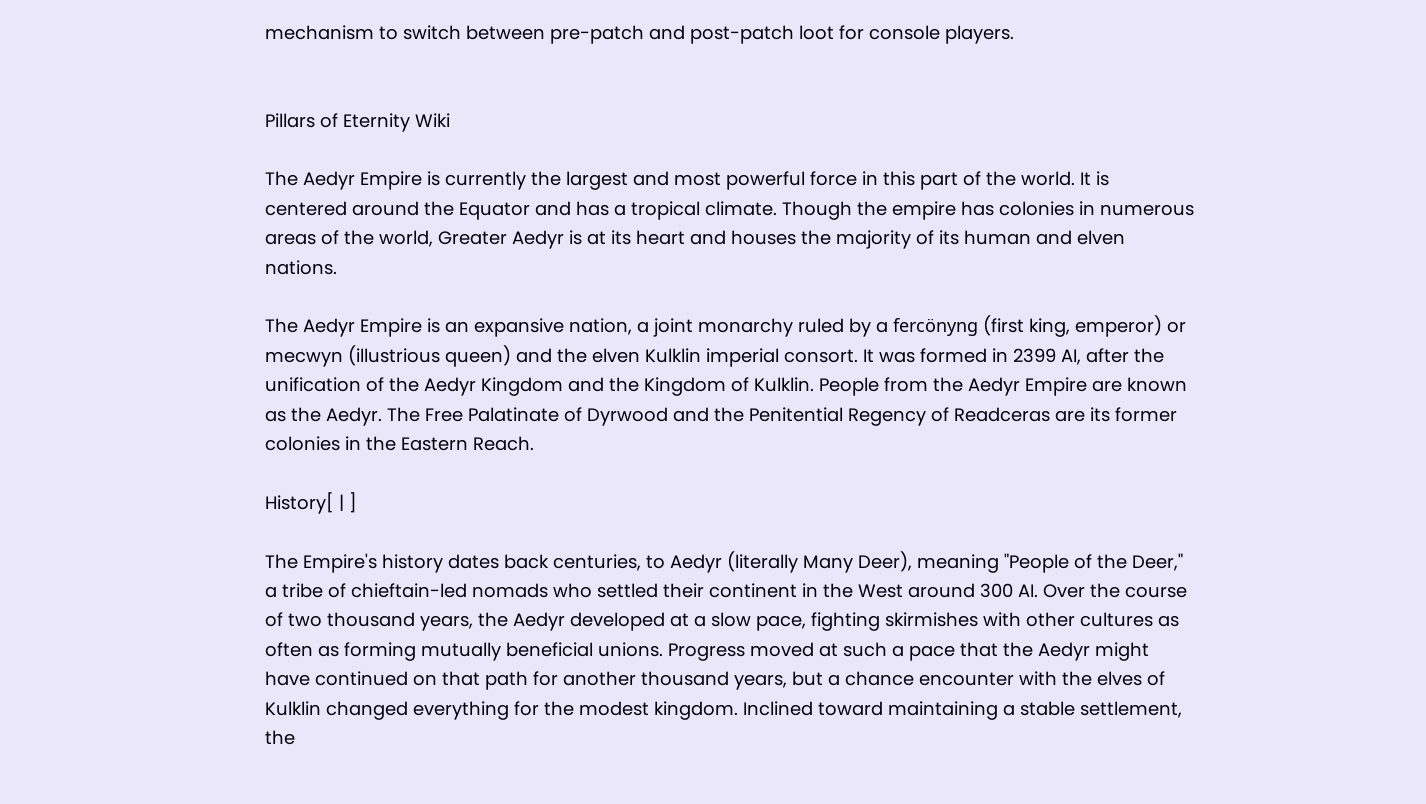mechanism to switch between pre-patch and post-patch loot for console players.


Pillars of Eternity Wiki

The Aedyr Empire is currently the largest and most powerful force in this part of the world. It is centered around the Equator and has a tropical climate. Though the empire has colonies in numerous areas of the world, Greater Aedyr is at its heart and houses the majority of its human and elven nations.

The Aedyr Empire is an expansive nation, a joint monarchy ruled by a fercönyng (first king, emperor) or mecwyn (illustrious queen) and the elven Kulklin imperial consort. It was formed in 2399 AI, after the unification of the Aedyr Kingdom and the Kingdom of Kulklin. People from the Aedyr Empire are known as the Aedyr. The Free Palatinate of Dyrwood and the Penitential Regency of Readceras are its former colonies in the Eastern Reach.

History[ | ]

The Empire's history dates back centuries, to Aedyr (literally Many Deer), meaning "People of the Deer," a tribe of chieftain-led nomads who settled their continent in the West around 300 AI. Over the course of two thousand years, the Aedyr developed at a slow pace, fighting skirmishes with other cultures as often as forming mutually beneficial unions. Progress moved at such a pace that the Aedyr might have continued on that path for another thousand years, but a chance encounter with the elves of Kulklin changed everything for the modest kingdom. Inclined toward maintaining a stable settlement, the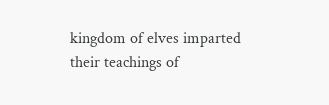kingdom of elves imparted their teachings of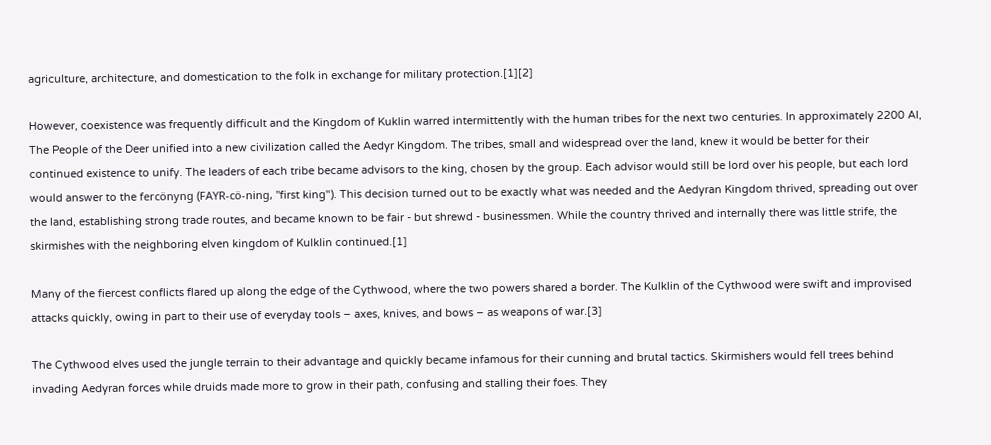agriculture, architecture, and domestication to the folk in exchange for military protection.[1][2]

However, coexistence was frequently difficult and the Kingdom of Kuklin warred intermittently with the human tribes for the next two centuries. In approximately 2200 AI, The People of the Deer unified into a new civilization called the Aedyr Kingdom. The tribes, small and widespread over the land, knew it would be better for their continued existence to unify. The leaders of each tribe became advisors to the king, chosen by the group. Each advisor would still be lord over his people, but each lord would answer to the fercönyng (FAYR-cö-ning, "first king"). This decision turned out to be exactly what was needed and the Aedyran Kingdom thrived, spreading out over the land, establishing strong trade routes, and became known to be fair - but shrewd - businessmen. While the country thrived and internally there was little strife, the skirmishes with the neighboring elven kingdom of Kulklin continued.[1]

Many of the fiercest conflicts flared up along the edge of the Cythwood, where the two powers shared a border. The Kulklin of the Cythwood were swift and improvised attacks quickly, owing in part to their use of everyday tools – axes, knives, and bows – as weapons of war.[3]

The Cythwood elves used the jungle terrain to their advantage and quickly became infamous for their cunning and brutal tactics. Skirmishers would fell trees behind invading Aedyran forces while druids made more to grow in their path, confusing and stalling their foes. They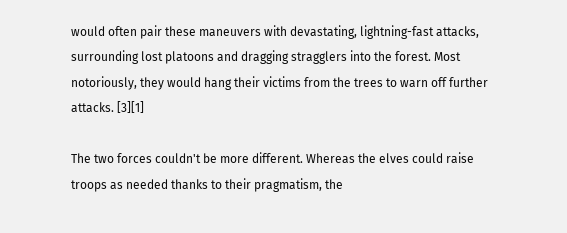would often pair these maneuvers with devastating, lightning-fast attacks, surrounding lost platoons and dragging stragglers into the forest. Most notoriously, they would hang their victims from the trees to warn off further attacks. [3][1]

The two forces couldn't be more different. Whereas the elves could raise troops as needed thanks to their pragmatism, the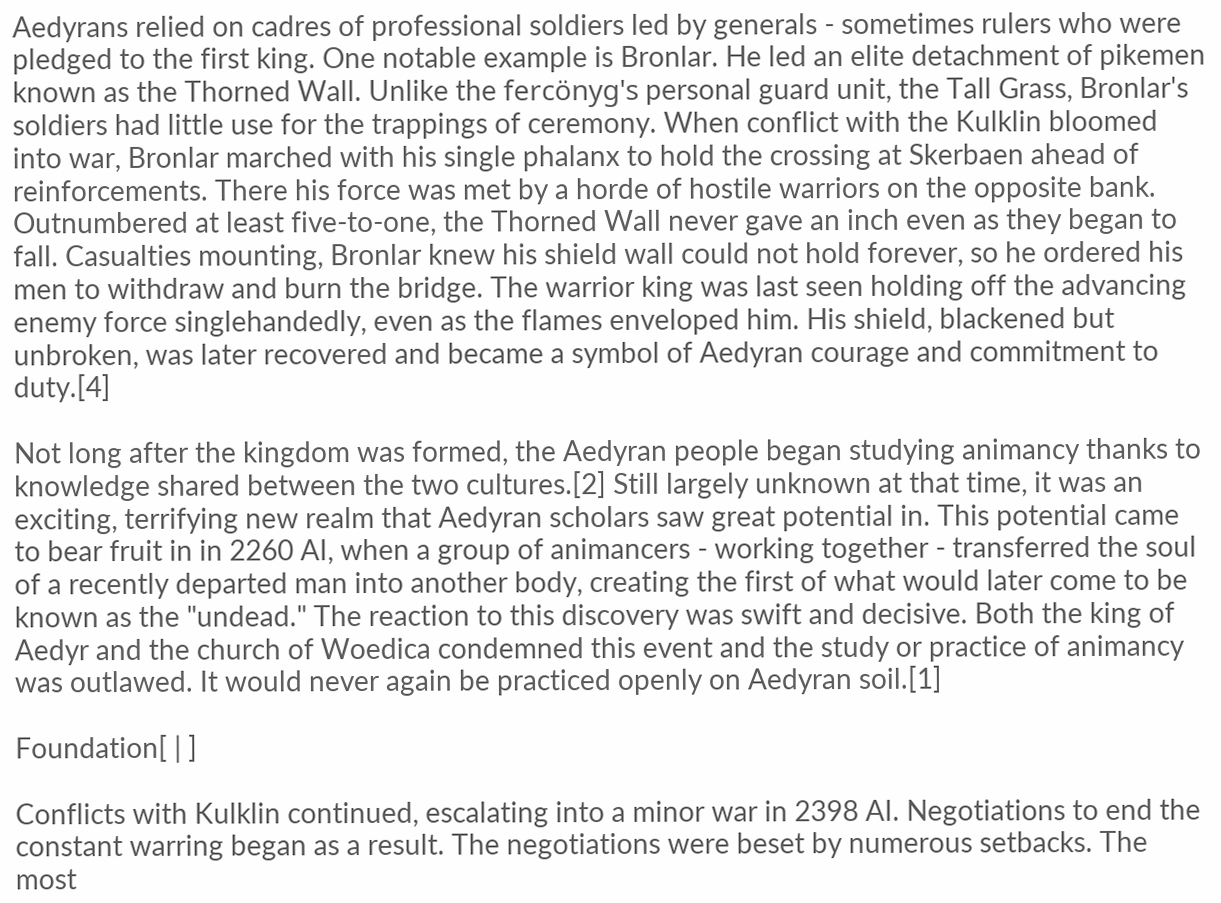Aedyrans relied on cadres of professional soldiers led by generals - sometimes rulers who were pledged to the first king. One notable example is Bronlar. He led an elite detachment of pikemen known as the Thorned Wall. Unlike the fercönyg's personal guard unit, the Tall Grass, Bronlar's soldiers had little use for the trappings of ceremony. When conflict with the Kulklin bloomed into war, Bronlar marched with his single phalanx to hold the crossing at Skerbaen ahead of reinforcements. There his force was met by a horde of hostile warriors on the opposite bank. Outnumbered at least five-to-one, the Thorned Wall never gave an inch even as they began to fall. Casualties mounting, Bronlar knew his shield wall could not hold forever, so he ordered his men to withdraw and burn the bridge. The warrior king was last seen holding off the advancing enemy force singlehandedly, even as the flames enveloped him. His shield, blackened but unbroken, was later recovered and became a symbol of Aedyran courage and commitment to duty.[4]

Not long after the kingdom was formed, the Aedyran people began studying animancy thanks to knowledge shared between the two cultures.[2] Still largely unknown at that time, it was an exciting, terrifying new realm that Aedyran scholars saw great potential in. This potential came to bear fruit in in 2260 AI, when a group of animancers - working together - transferred the soul of a recently departed man into another body, creating the first of what would later come to be known as the "undead." The reaction to this discovery was swift and decisive. Both the king of Aedyr and the church of Woedica condemned this event and the study or practice of animancy was outlawed. It would never again be practiced openly on Aedyran soil.[1]

Foundation[ | ]

Conflicts with Kulklin continued, escalating into a minor war in 2398 AI. Negotiations to end the constant warring began as a result. The negotiations were beset by numerous setbacks. The most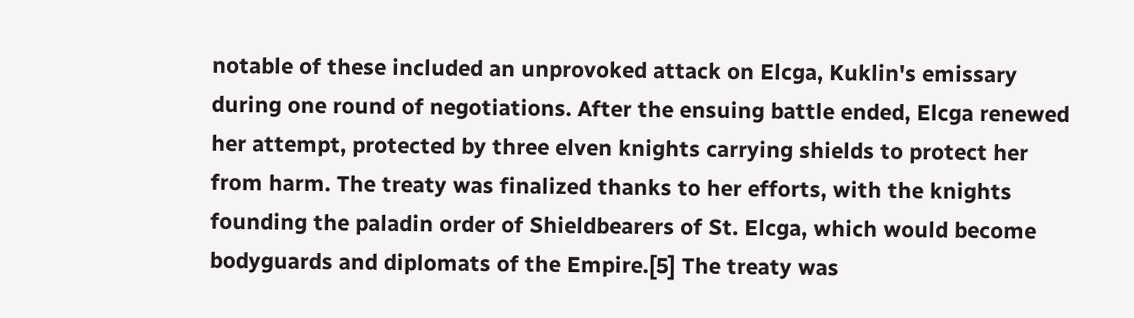notable of these included an unprovoked attack on Elcga, Kuklin's emissary during one round of negotiations. After the ensuing battle ended, Elcga renewed her attempt, protected by three elven knights carrying shields to protect her from harm. The treaty was finalized thanks to her efforts, with the knights founding the paladin order of Shieldbearers of St. Elcga, which would become bodyguards and diplomats of the Empire.[5] The treaty was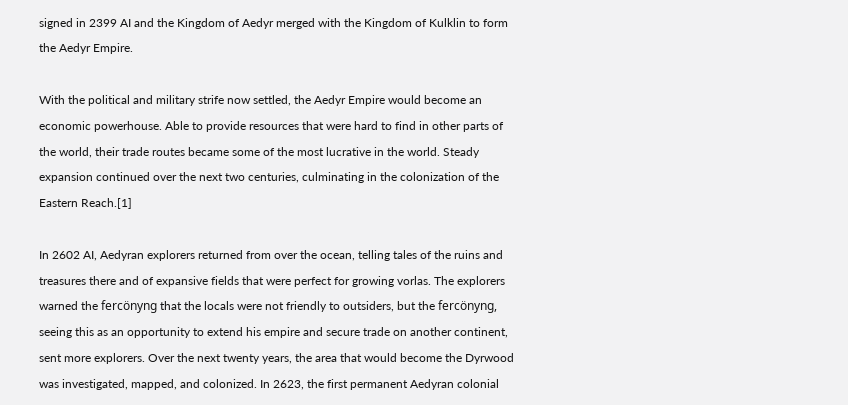signed in 2399 AI and the Kingdom of Aedyr merged with the Kingdom of Kulklin to form the Aedyr Empire.

With the political and military strife now settled, the Aedyr Empire would become an economic powerhouse. Able to provide resources that were hard to find in other parts of the world, their trade routes became some of the most lucrative in the world. Steady expansion continued over the next two centuries, culminating in the colonization of the Eastern Reach.[1]

In 2602 AI, Aedyran explorers returned from over the ocean, telling tales of the ruins and treasures there and of expansive fields that were perfect for growing vorlas. The explorers warned the fercönyng that the locals were not friendly to outsiders, but the fercönyng, seeing this as an opportunity to extend his empire and secure trade on another continent, sent more explorers. Over the next twenty years, the area that would become the Dyrwood was investigated, mapped, and colonized. In 2623, the first permanent Aedyran colonial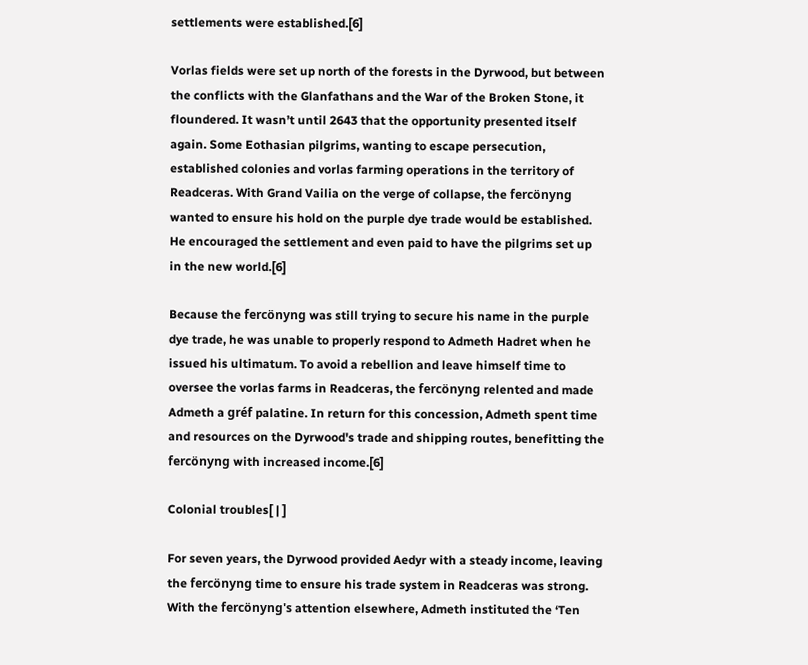settlements were established.[6]

Vorlas fields were set up north of the forests in the Dyrwood, but between the conflicts with the Glanfathans and the War of the Broken Stone, it floundered. It wasn’t until 2643 that the opportunity presented itself again. Some Eothasian pilgrims, wanting to escape persecution, established colonies and vorlas farming operations in the territory of Readceras. With Grand Vailia on the verge of collapse, the fercönyng wanted to ensure his hold on the purple dye trade would be established. He encouraged the settlement and even paid to have the pilgrims set up in the new world.[6]

Because the fercönyng was still trying to secure his name in the purple dye trade, he was unable to properly respond to Admeth Hadret when he issued his ultimatum. To avoid a rebellion and leave himself time to oversee the vorlas farms in Readceras, the fercönyng relented and made Admeth a gréf palatine. In return for this concession, Admeth spent time and resources on the Dyrwood's trade and shipping routes, benefitting the fercönyng with increased income.[6]

Colonial troubles[ | ]

For seven years, the Dyrwood provided Aedyr with a steady income, leaving the fercönyng time to ensure his trade system in Readceras was strong. With the fercönyng's attention elsewhere, Admeth instituted the ‘Ten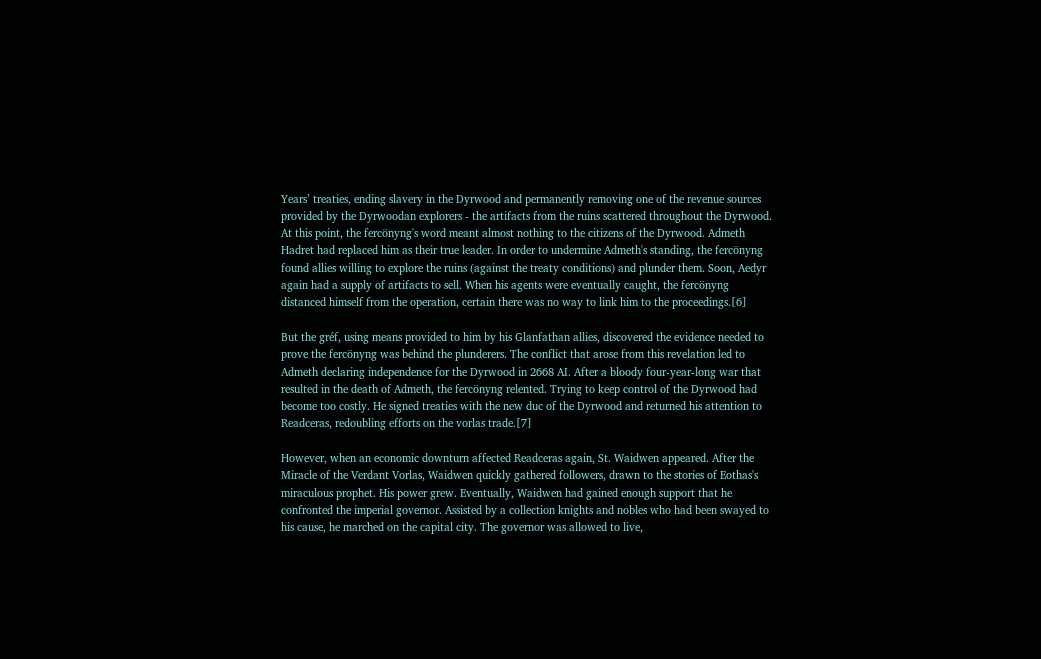Years’ treaties, ending slavery in the Dyrwood and permanently removing one of the revenue sources provided by the Dyrwoodan explorers - the artifacts from the ruins scattered throughout the Dyrwood. At this point, the fercönyng's word meant almost nothing to the citizens of the Dyrwood. Admeth Hadret had replaced him as their true leader. In order to undermine Admeth's standing, the fercönyng found allies willing to explore the ruins (against the treaty conditions) and plunder them. Soon, Aedyr again had a supply of artifacts to sell. When his agents were eventually caught, the fercönyng distanced himself from the operation, certain there was no way to link him to the proceedings.[6]

But the gréf, using means provided to him by his Glanfathan allies, discovered the evidence needed to prove the fercönyng was behind the plunderers. The conflict that arose from this revelation led to Admeth declaring independence for the Dyrwood in 2668 AI. After a bloody four-year-long war that resulted in the death of Admeth, the fercönyng relented. Trying to keep control of the Dyrwood had become too costly. He signed treaties with the new duc of the Dyrwood and returned his attention to Readceras, redoubling efforts on the vorlas trade.[7]

However, when an economic downturn affected Readceras again, St. Waidwen appeared. After the Miracle of the Verdant Vorlas, Waidwen quickly gathered followers, drawn to the stories of Eothas's miraculous prophet. His power grew. Eventually, Waidwen had gained enough support that he confronted the imperial governor. Assisted by a collection knights and nobles who had been swayed to his cause, he marched on the capital city. The governor was allowed to live,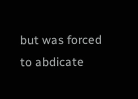but was forced to abdicate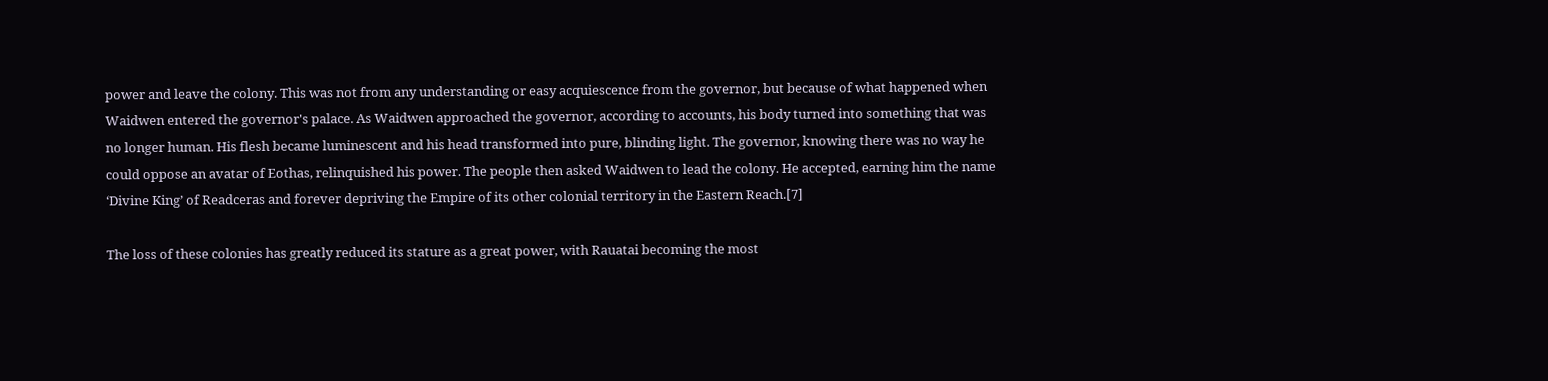power and leave the colony. This was not from any understanding or easy acquiescence from the governor, but because of what happened when Waidwen entered the governor's palace. As Waidwen approached the governor, according to accounts, his body turned into something that was no longer human. His flesh became luminescent and his head transformed into pure, blinding light. The governor, knowing there was no way he could oppose an avatar of Eothas, relinquished his power. The people then asked Waidwen to lead the colony. He accepted, earning him the name ‘Divine King’ of Readceras and forever depriving the Empire of its other colonial territory in the Eastern Reach.[7]

The loss of these colonies has greatly reduced its stature as a great power, with Rauatai becoming the most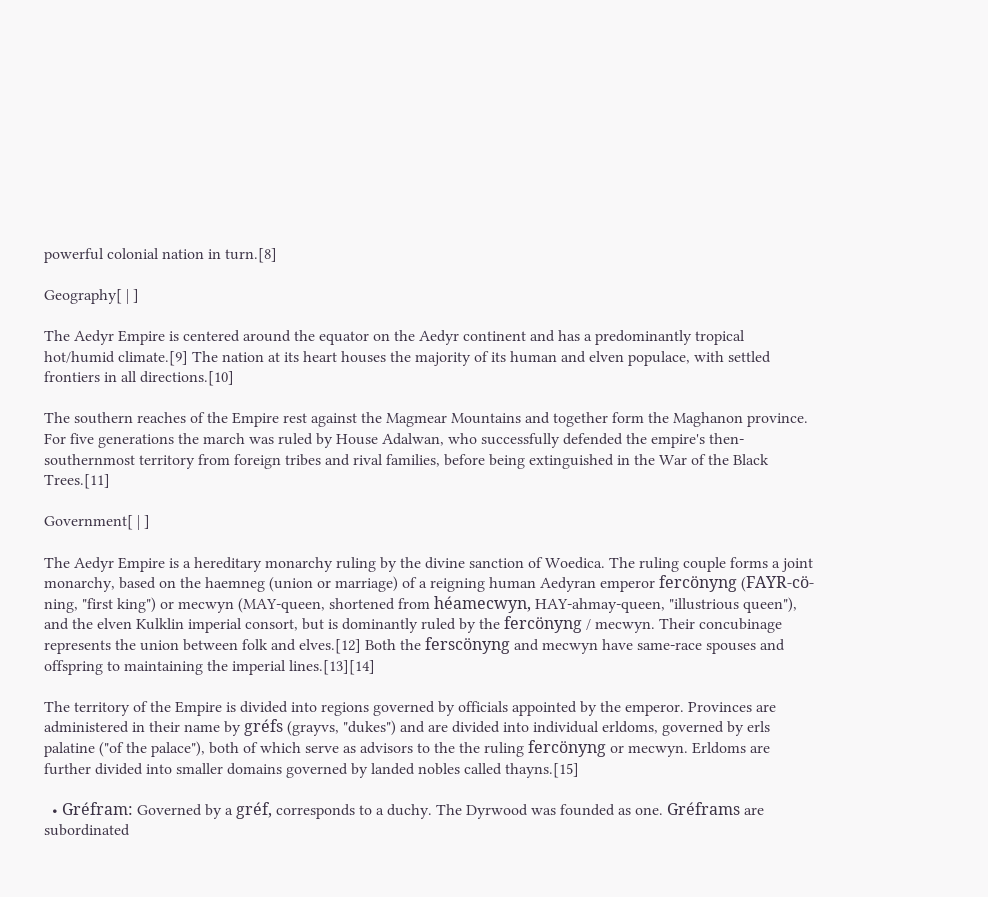powerful colonial nation in turn.[8]

Geography[ | ]

The Aedyr Empire is centered around the equator on the Aedyr continent and has a predominantly tropical hot/humid climate.[9] The nation at its heart houses the majority of its human and elven populace, with settled frontiers in all directions.[10]

The southern reaches of the Empire rest against the Magmear Mountains and together form the Maghanon province. For five generations the march was ruled by House Adalwan, who successfully defended the empire's then-southernmost territory from foreign tribes and rival families, before being extinguished in the War of the Black Trees.[11]

Government[ | ]

The Aedyr Empire is a hereditary monarchy ruling by the divine sanction of Woedica. The ruling couple forms a joint monarchy, based on the haemneg (union or marriage) of a reigning human Aedyran emperor fercönyng (FAYR-cö-ning, "first king") or mecwyn (MAY-queen, shortened from héamecwyn, HAY-ahmay-queen, "illustrious queen"), and the elven Kulklin imperial consort, but is dominantly ruled by the fercönyng / mecwyn. Their concubinage represents the union between folk and elves.[12] Both the ferscönyng and mecwyn have same-race spouses and offspring to maintaining the imperial lines.[13][14]

The territory of the Empire is divided into regions governed by officials appointed by the emperor. Provinces are administered in their name by gréfs (grayvs, "dukes") and are divided into individual erldoms, governed by erls palatine ("of the palace"), both of which serve as advisors to the the ruling fercönyng or mecwyn. Erldoms are further divided into smaller domains governed by landed nobles called thayns.[15]

  • Gréfram: Governed by a gréf, corresponds to a duchy. The Dyrwood was founded as one. Gréframs are subordinated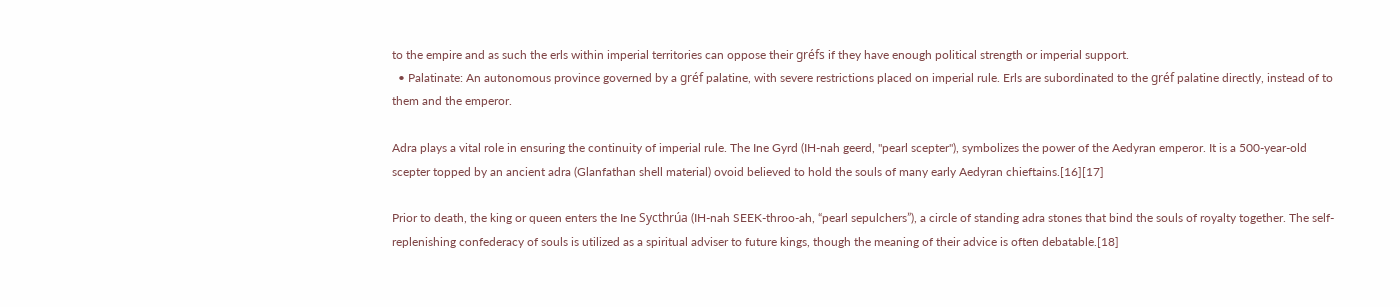to the empire and as such the erls within imperial territories can oppose their gréfs if they have enough political strength or imperial support.
  • Palatinate: An autonomous province governed by a gréf palatine, with severe restrictions placed on imperial rule. Erls are subordinated to the gréf palatine directly, instead of to them and the emperor.

Adra plays a vital role in ensuring the continuity of imperial rule. The Ine Gyrd (IH-nah geerd, "pearl scepter"), symbolizes the power of the Aedyran emperor. It is a 500-year-old scepter topped by an ancient adra (Glanfathan shell material) ovoid believed to hold the souls of many early Aedyran chieftains.[16][17]

Prior to death, the king or queen enters the Ine Sycthrúa (IH-nah SEEK-throo-ah, “pearl sepulchers”), a circle of standing adra stones that bind the souls of royalty together. The self-replenishing confederacy of souls is utilized as a spiritual adviser to future kings, though the meaning of their advice is often debatable.[18]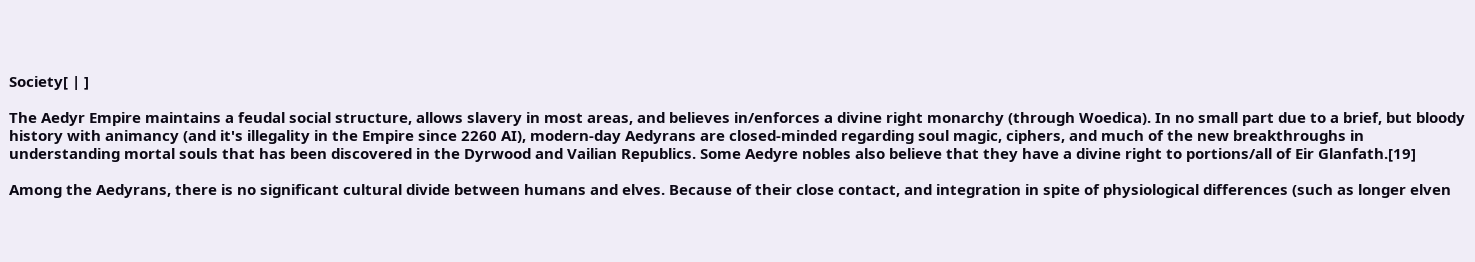Society[ | ]

The Aedyr Empire maintains a feudal social structure, allows slavery in most areas, and believes in/enforces a divine right monarchy (through Woedica). In no small part due to a brief, but bloody history with animancy (and it's illegality in the Empire since 2260 AI), modern-day Aedyrans are closed-minded regarding soul magic, ciphers, and much of the new breakthroughs in understanding mortal souls that has been discovered in the Dyrwood and Vailian Republics. Some Aedyre nobles also believe that they have a divine right to portions/all of Eir Glanfath.[19]

Among the Aedyrans, there is no significant cultural divide between humans and elves. Because of their close contact, and integration in spite of physiological differences (such as longer elven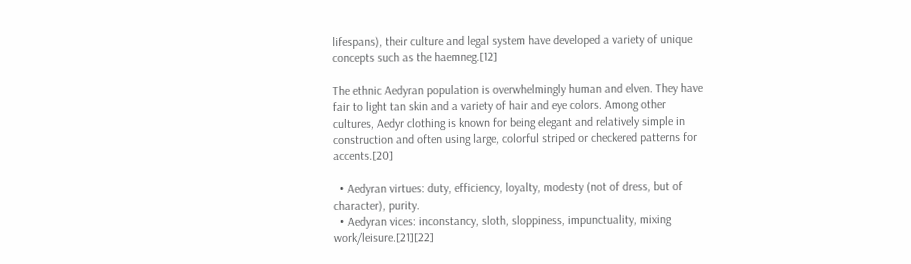lifespans), their culture and legal system have developed a variety of unique concepts such as the haemneg.[12]

The ethnic Aedyran population is overwhelmingly human and elven. They have fair to light tan skin and a variety of hair and eye colors. Among other cultures, Aedyr clothing is known for being elegant and relatively simple in construction and often using large, colorful striped or checkered patterns for accents.[20]

  • Aedyran virtues: duty, efficiency, loyalty, modesty (not of dress, but of character), purity.
  • Aedyran vices: inconstancy, sloth, sloppiness, impunctuality, mixing work/leisure.[21][22]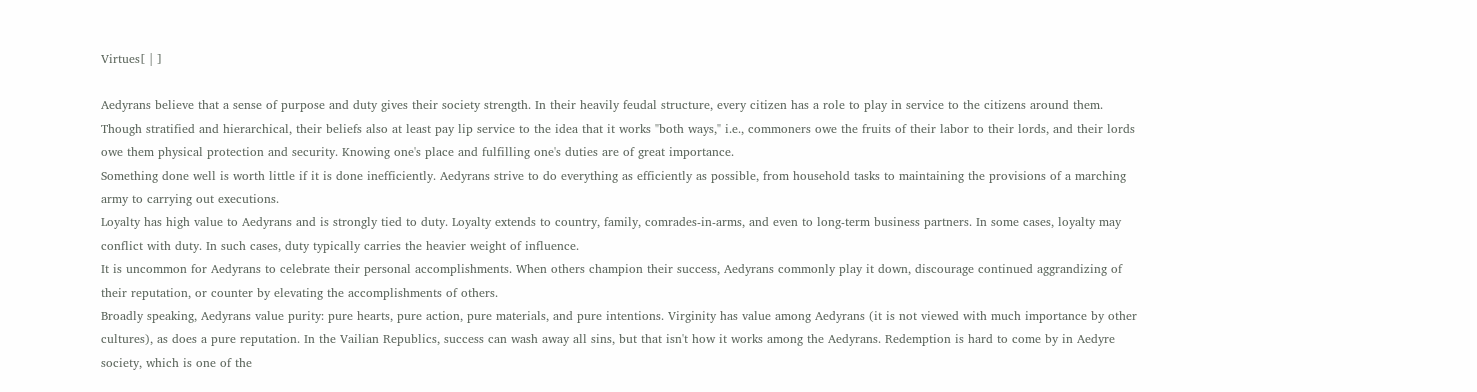Virtues[ | ]

Aedyrans believe that a sense of purpose and duty gives their society strength. In their heavily feudal structure, every citizen has a role to play in service to the citizens around them. Though stratified and hierarchical, their beliefs also at least pay lip service to the idea that it works "both ways," i.e., commoners owe the fruits of their labor to their lords, and their lords owe them physical protection and security. Knowing one's place and fulfilling one's duties are of great importance.
Something done well is worth little if it is done inefficiently. Aedyrans strive to do everything as efficiently as possible, from household tasks to maintaining the provisions of a marching army to carrying out executions.
Loyalty has high value to Aedyrans and is strongly tied to duty. Loyalty extends to country, family, comrades-in-arms, and even to long-term business partners. In some cases, loyalty may conflict with duty. In such cases, duty typically carries the heavier weight of influence.
It is uncommon for Aedyrans to celebrate their personal accomplishments. When others champion their success, Aedyrans commonly play it down, discourage continued aggrandizing of their reputation, or counter by elevating the accomplishments of others.
Broadly speaking, Aedyrans value purity: pure hearts, pure action, pure materials, and pure intentions. Virginity has value among Aedyrans (it is not viewed with much importance by other cultures), as does a pure reputation. In the Vailian Republics, success can wash away all sins, but that isn't how it works among the Aedyrans. Redemption is hard to come by in Aedyre society, which is one of the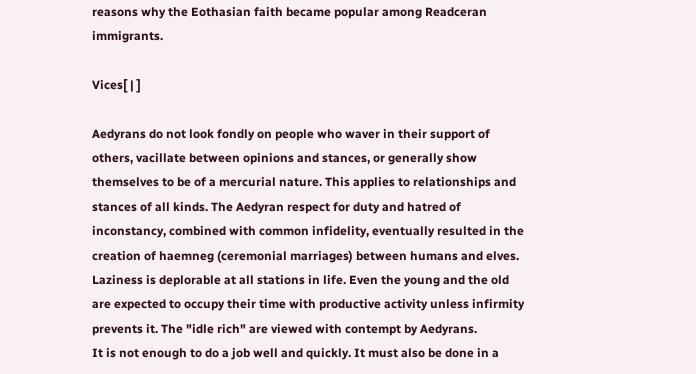reasons why the Eothasian faith became popular among Readceran immigrants.

Vices[ | ]

Aedyrans do not look fondly on people who waver in their support of others, vacillate between opinions and stances, or generally show themselves to be of a mercurial nature. This applies to relationships and stances of all kinds. The Aedyran respect for duty and hatred of inconstancy, combined with common infidelity, eventually resulted in the creation of haemneg (ceremonial marriages) between humans and elves.
Laziness is deplorable at all stations in life. Even the young and the old are expected to occupy their time with productive activity unless infirmity prevents it. The "idle rich" are viewed with contempt by Aedyrans.
It is not enough to do a job well and quickly. It must also be done in a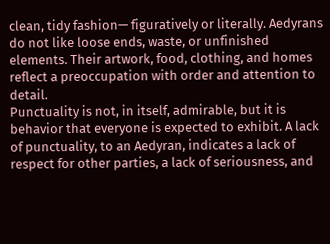clean, tidy fashion— figuratively or literally. Aedyrans do not like loose ends, waste, or unfinished elements. Their artwork, food, clothing, and homes reflect a preoccupation with order and attention to detail.
Punctuality is not, in itself, admirable, but it is behavior that everyone is expected to exhibit. A lack of punctuality, to an Aedyran, indicates a lack of respect for other parties, a lack of seriousness, and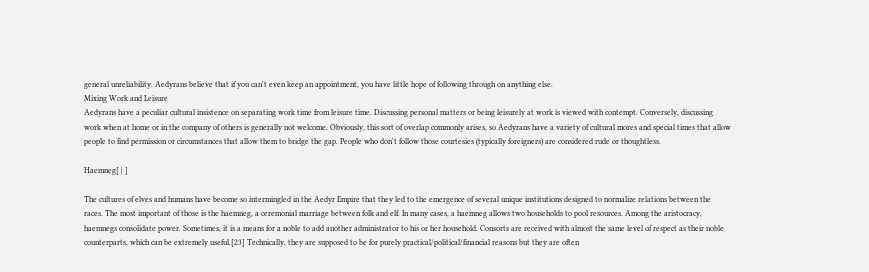general unreliability. Aedyrans believe that if you can't even keep an appointment, you have little hope of following through on anything else.
Mixing Work and Leisure
Aedyrans have a peculiar cultural insistence on separating work time from leisure time. Discussing personal matters or being leisurely at work is viewed with contempt. Conversely, discussing work when at home or in the company of others is generally not welcome. Obviously, this sort of overlap commonly arises, so Aedyrans have a variety of cultural mores and special times that allow people to find permission or circumstances that allow them to bridge the gap. People who don't follow those courtesies (typically foreigners) are considered rude or thoughtless.

Haemneg[ | ]

The cultures of elves and humans have become so intermingled in the Aedyr Empire that they led to the emergence of several unique institutions designed to normalize relations between the races. The most important of those is the haemneg, a ceremonial marriage between folk and elf. In many cases, a haemneg allows two households to pool resources. Among the aristocracy, haemnegs consolidate power. Sometimes, it is a means for a noble to add another administrator to his or her household. Consorts are received with almost the same level of respect as their noble counterparts, which can be extremely useful.[23] Technically, they are supposed to be for purely practical/political/financial reasons but they are often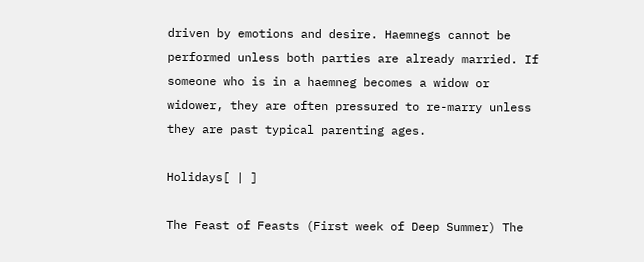driven by emotions and desire. Haemnegs cannot be performed unless both parties are already married. If someone who is in a haemneg becomes a widow or widower, they are often pressured to re-marry unless they are past typical parenting ages.

Holidays[ | ]

The Feast of Feasts (First week of Deep Summer) The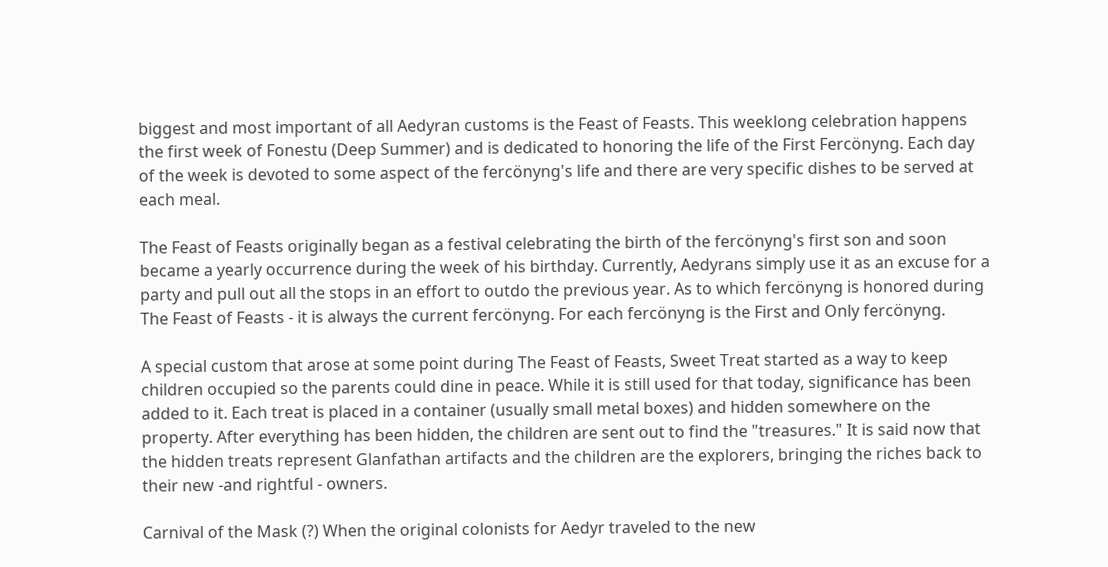biggest and most important of all Aedyran customs is the Feast of Feasts. This weeklong celebration happens the first week of Fonestu (Deep Summer) and is dedicated to honoring the life of the First Fercönyng. Each day of the week is devoted to some aspect of the fercönyng's life and there are very specific dishes to be served at each meal.

The Feast of Feasts originally began as a festival celebrating the birth of the fercönyng's first son and soon became a yearly occurrence during the week of his birthday. Currently, Aedyrans simply use it as an excuse for a party and pull out all the stops in an effort to outdo the previous year. As to which fercönyng is honored during The Feast of Feasts - it is always the current fercönyng. For each fercönyng is the First and Only fercönyng.

A special custom that arose at some point during The Feast of Feasts, Sweet Treat started as a way to keep children occupied so the parents could dine in peace. While it is still used for that today, significance has been added to it. Each treat is placed in a container (usually small metal boxes) and hidden somewhere on the property. After everything has been hidden, the children are sent out to find the "treasures." It is said now that the hidden treats represent Glanfathan artifacts and the children are the explorers, bringing the riches back to their new -and rightful - owners.

Carnival of the Mask (?) When the original colonists for Aedyr traveled to the new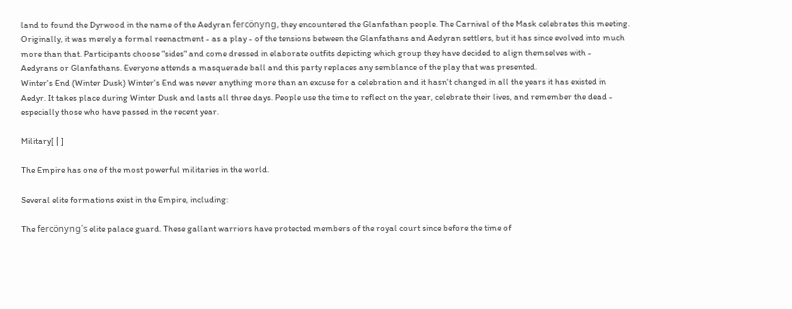land to found the Dyrwood in the name of the Aedyran fercönyng, they encountered the Glanfathan people. The Carnival of the Mask celebrates this meeting. Originally, it was merely a formal reenactment - as a play - of the tensions between the Glanfathans and Aedyran settlers, but it has since evolved into much more than that. Participants choose "sides" and come dressed in elaborate outfits depicting which group they have decided to align themselves with - Aedyrans or Glanfathans. Everyone attends a masquerade ball and this party replaces any semblance of the play that was presented.
Winter's End (Winter Dusk) Winter's End was never anything more than an excuse for a celebration and it hasn't changed in all the years it has existed in Aedyr. It takes place during Winter Dusk and lasts all three days. People use the time to reflect on the year, celebrate their lives, and remember the dead - especially those who have passed in the recent year.

Military[ | ]

The Empire has one of the most powerful militaries in the world.

Several elite formations exist in the Empire, including:

The fercönyng's elite palace guard. These gallant warriors have protected members of the royal court since before the time of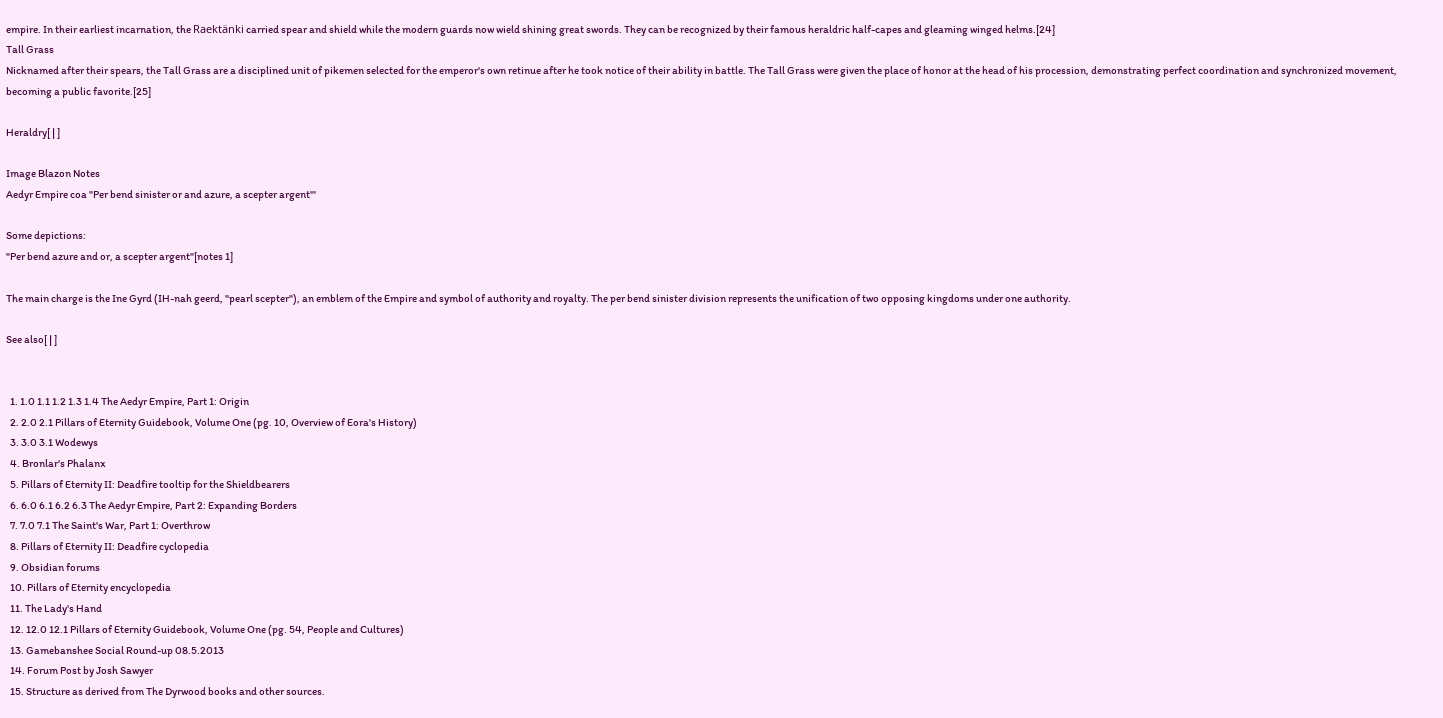empire. In their earliest incarnation, the Raektänki carried spear and shield while the modern guards now wield shining great swords. They can be recognized by their famous heraldric half-capes and gleaming winged helms.[24]
Tall Grass
Nicknamed after their spears, the Tall Grass are a disciplined unit of pikemen selected for the emperor's own retinue after he took notice of their ability in battle. The Tall Grass were given the place of honor at the head of his procession, demonstrating perfect coordination and synchronized movement, becoming a public favorite.[25]

Heraldry[ | ]

Image Blazon Notes
Aedyr Empire coa "Per bend sinister or and azure, a scepter argent"'

Some depictions:
"Per bend azure and or, a scepter argent"[notes 1]

The main charge is the Ine Gyrd (IH-nah geerd, "pearl scepter"), an emblem of the Empire and symbol of authority and royalty. The per bend sinister division represents the unification of two opposing kingdoms under one authority.

See also[ | ]


  1. 1.0 1.1 1.2 1.3 1.4 The Aedyr Empire, Part 1: Origin
  2. 2.0 2.1 Pillars of Eternity Guidebook, Volume One (pg. 10, Overview of Eora's History)
  3. 3.0 3.1 Wodewys
  4. Bronlar's Phalanx
  5. Pillars of Eternity II: Deadfire tooltip for the Shieldbearers
  6. 6.0 6.1 6.2 6.3 The Aedyr Empire, Part 2: Expanding Borders
  7. 7.0 7.1 The Saint's War, Part 1: Overthrow
  8. Pillars of Eternity II: Deadfire cyclopedia
  9. Obsidian forums
  10. Pillars of Eternity encyclopedia
  11. The Lady's Hand
  12. 12.0 12.1 Pillars of Eternity Guidebook, Volume One (pg. 54, People and Cultures)
  13. Gamebanshee Social Round-up 08.5.2013
  14. Forum Post by Josh Sawyer
  15. Structure as derived from The Dyrwood books and other sources.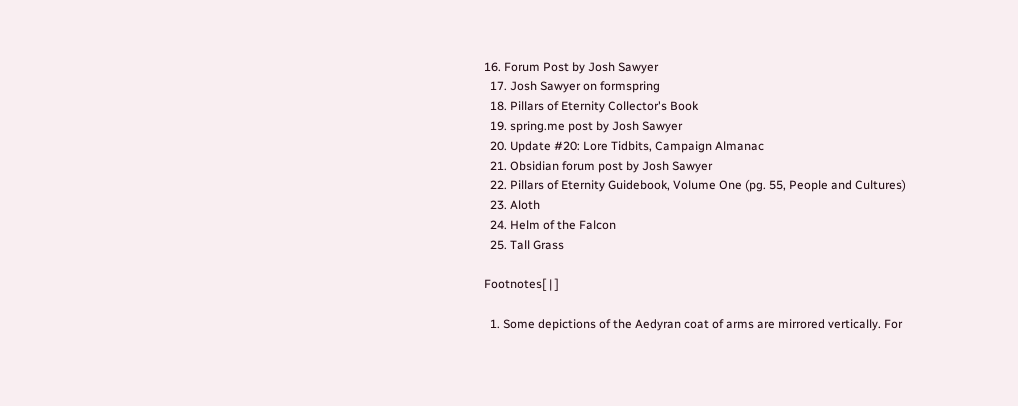16. Forum Post by Josh Sawyer
  17. Josh Sawyer on formspring
  18. Pillars of Eternity Collector's Book
  19. spring.me post by Josh Sawyer
  20. Update #20: Lore Tidbits, Campaign Almanac
  21. Obsidian forum post by Josh Sawyer
  22. Pillars of Eternity Guidebook, Volume One (pg. 55, People and Cultures)
  23. Aloth
  24. Helm of the Falcon
  25. Tall Grass

Footnotes[ | ]

  1. Some depictions of the Aedyran coat of arms are mirrored vertically. For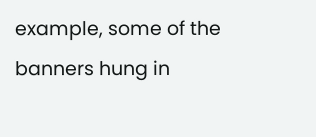example, some of the banners hung in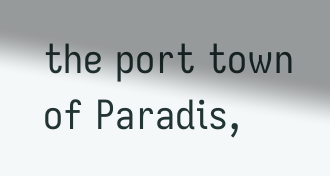the port town of Paradis,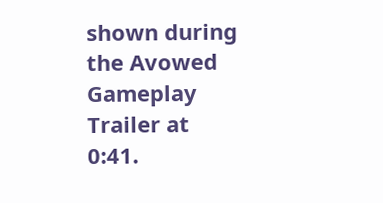shown during the Avowed Gameplay Trailer at 0:41.